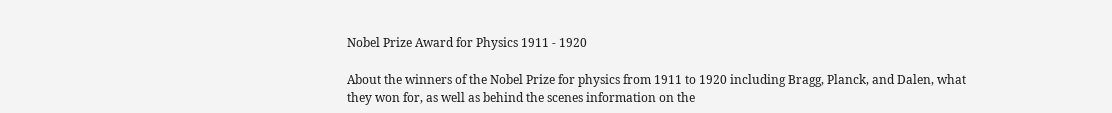Nobel Prize Award for Physics 1911 - 1920

About the winners of the Nobel Prize for physics from 1911 to 1920 including Bragg, Planck, and Dalen, what they won for, as well as behind the scenes information on the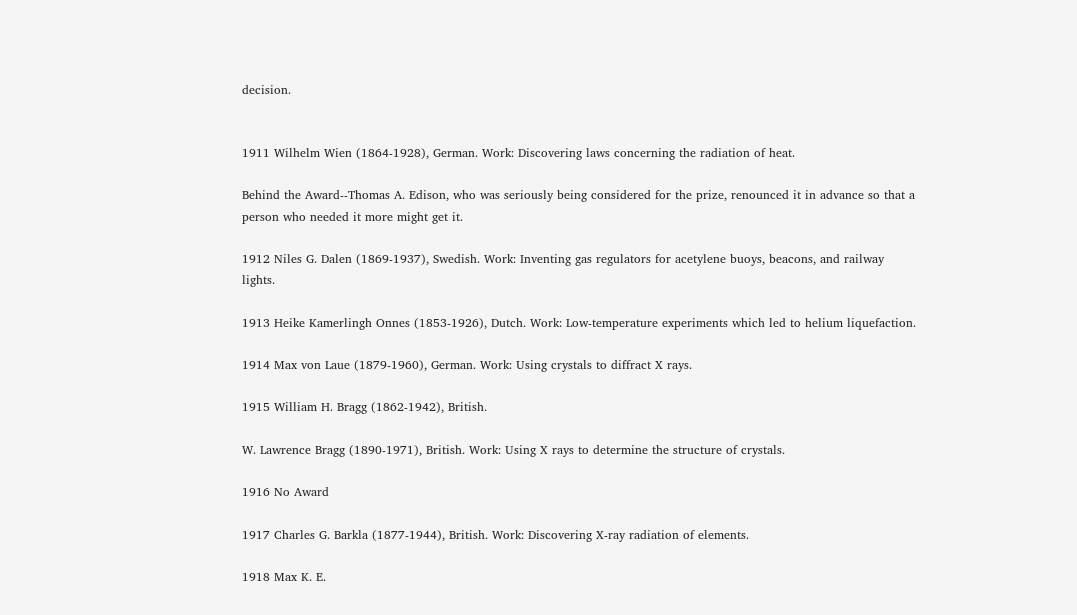decision.


1911 Wilhelm Wien (1864-1928), German. Work: Discovering laws concerning the radiation of heat.

Behind the Award--Thomas A. Edison, who was seriously being considered for the prize, renounced it in advance so that a person who needed it more might get it.

1912 Niles G. Dalen (1869-1937), Swedish. Work: Inventing gas regulators for acetylene buoys, beacons, and railway lights.

1913 Heike Kamerlingh Onnes (1853-1926), Dutch. Work: Low-temperature experiments which led to helium liquefaction.

1914 Max von Laue (1879-1960), German. Work: Using crystals to diffract X rays.

1915 William H. Bragg (1862-1942), British.

W. Lawrence Bragg (1890-1971), British. Work: Using X rays to determine the structure of crystals.

1916 No Award

1917 Charles G. Barkla (1877-1944), British. Work: Discovering X-ray radiation of elements.

1918 Max K. E.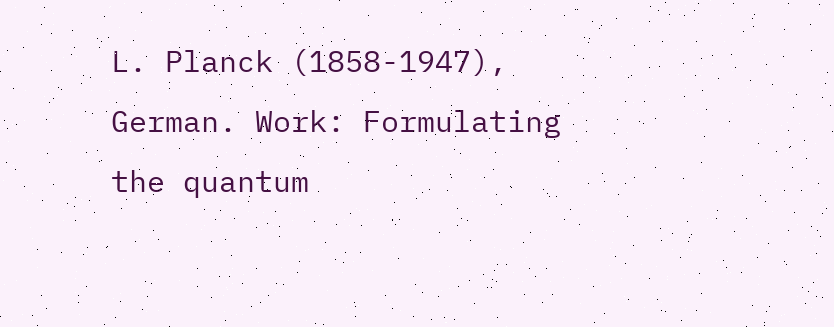L. Planck (1858-1947), German. Work: Formulating the quantum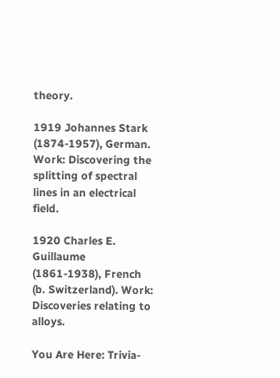theory.

1919 Johannes Stark (1874-1957), German. Work: Discovering the splitting of spectral lines in an electrical field.

1920 Charles E. Guillaume (1861-1938), French (b. Switzerland). Work: Discoveries relating to alloys.

You Are Here: Trivia-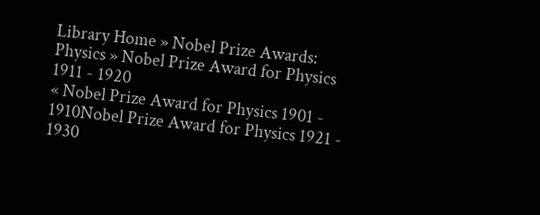Library Home » Nobel Prize Awards: Physics » Nobel Prize Award for Physics 1911 - 1920
« Nobel Prize Award for Physics 1901 - 1910Nobel Prize Award for Physics 1921 - 1930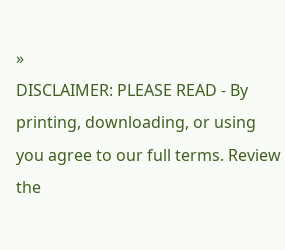»
DISCLAIMER: PLEASE READ - By printing, downloading, or using you agree to our full terms. Review the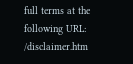full terms at the following URL: /disclaimer.htm